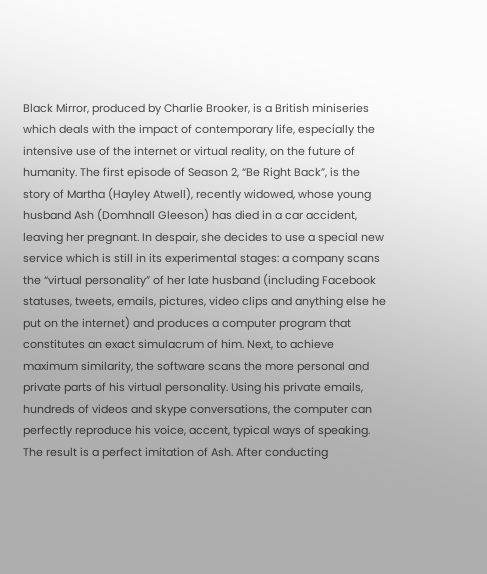Black Mirror, produced by Charlie Brooker, is a British miniseries which deals with the impact of contemporary life, especially the intensive use of the internet or virtual reality, on the future of humanity. The first episode of Season 2, “Be Right Back”, is the story of Martha (Hayley Atwell), recently widowed, whose young husband Ash (Domhnall Gleeson) has died in a car accident, leaving her pregnant. In despair, she decides to use a special new service which is still in its experimental stages: a company scans the “virtual personality” of her late husband (including Facebook statuses, tweets, emails, pictures, video clips and anything else he put on the internet) and produces a computer program that constitutes an exact simulacrum of him. Next, to achieve maximum similarity, the software scans the more personal and private parts of his virtual personality. Using his private emails, hundreds of videos and skype conversations, the computer can perfectly reproduce his voice, accent, typical ways of speaking. The result is a perfect imitation of Ash. After conducting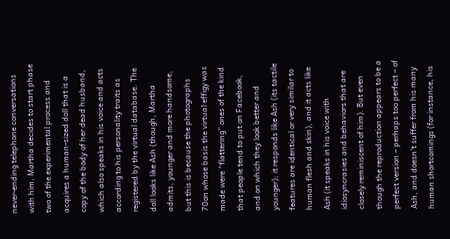never-ending telephone conversations with him, Martha decides to start phase two of the experimental process and acquires a human-sized doll that is a copy of the body of her dead husband, which also speaks in his voice and acts according to his personality traits as registered by the virtual database. The doll looks like Ash (though, Martha admits, younger and more handsome, but this is because the photographs 70on whose basis the virtual effigy was made were “flattering” ones of the kind that people tend to put on Facebook, and on which they look better and younger); it responds like Ash (its tactile features are identical or very similar to human flesh and skin), and it acts like Ash (it speaks in his voice with idiosyncrasies and behaviors that are closely reminiscent of him). But even though the reproduction appears to be a perfect version – perhaps too perfect – of Ash, and doesn’t suffer from his many human shortcomings (for instance, his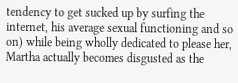tendency to get sucked up by surfing the internet, his average sexual functioning and so on) while being wholly dedicated to please her, Martha actually becomes disgusted as the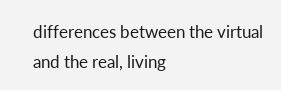differences between the virtual and the real, living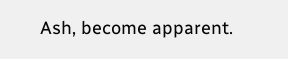Ash, become apparent.